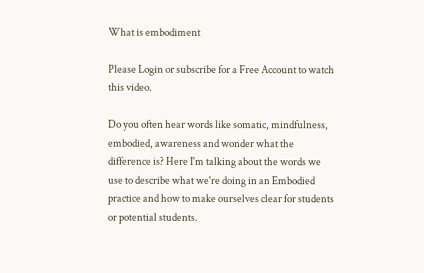What is embodiment

Please Login or subscribe for a Free Account to watch this video.

Do you often hear words like somatic, mindfulness, embodied, awareness and wonder what the difference is? Here I'm talking about the words we use to describe what we're doing in an Embodied practice and how to make ourselves clear for students or potential students.